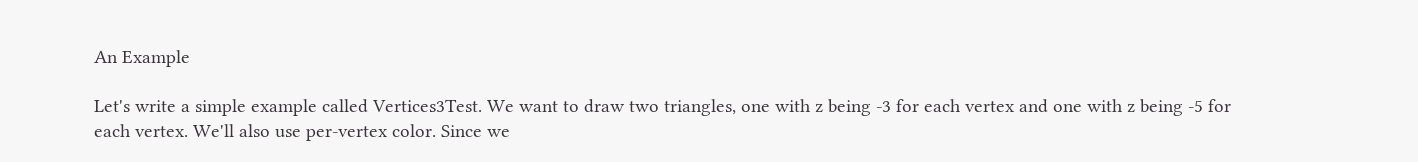An Example

Let's write a simple example called Vertices3Test. We want to draw two triangles, one with z being -3 for each vertex and one with z being -5 for each vertex. We'll also use per-vertex color. Since we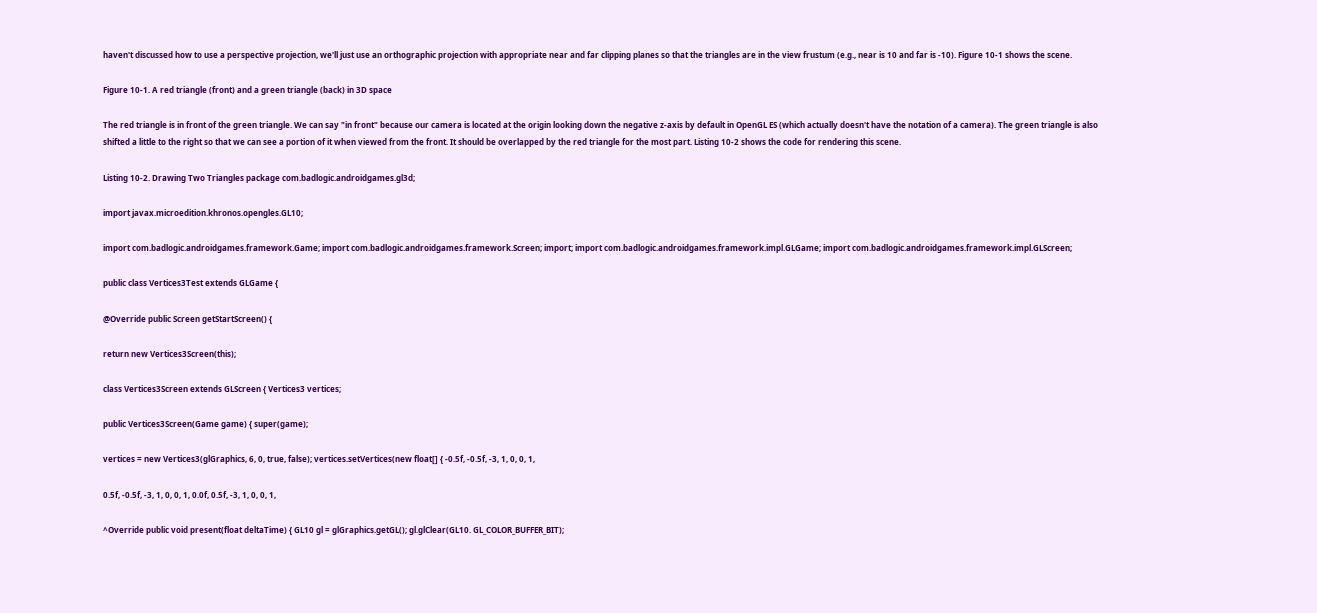haven't discussed how to use a perspective projection, we'll just use an orthographic projection with appropriate near and far clipping planes so that the triangles are in the view frustum (e.g., near is 10 and far is -10). Figure 10-1 shows the scene.

Figure 10-1. A red triangle (front) and a green triangle (back) in 3D space

The red triangle is in front of the green triangle. We can say "in front" because our camera is located at the origin looking down the negative z-axis by default in OpenGL ES (which actually doesn't have the notation of a camera). The green triangle is also shifted a little to the right so that we can see a portion of it when viewed from the front. It should be overlapped by the red triangle for the most part. Listing 10-2 shows the code for rendering this scene.

Listing 10-2. Drawing Two Triangles package com.badlogic.androidgames.gl3d;

import javax.microedition.khronos.opengles.GL10;

import com.badlogic.androidgames.framework.Game; import com.badlogic.androidgames.framework.Screen; import; import com.badlogic.androidgames.framework.impl.GLGame; import com.badlogic.androidgames.framework.impl.GLScreen;

public class Vertices3Test extends GLGame {

@Override public Screen getStartScreen() {

return new Vertices3Screen(this);

class Vertices3Screen extends GLScreen { Vertices3 vertices;

public Vertices3Screen(Game game) { super(game);

vertices = new Vertices3(glGraphics, 6, 0, true, false); vertices.setVertices(new float[] { -0.5f, -0.5f, -3, 1, 0, 0, 1,

0.5f, -0.5f, -3, 1, 0, 0, 1, 0.0f, 0.5f, -3, 1, 0, 0, 1,

^Override public void present(float deltaTime) { GL10 gl = glGraphics.getGL(); gl.glClear(GL10. GL_COLOR_BUFFER_BIT);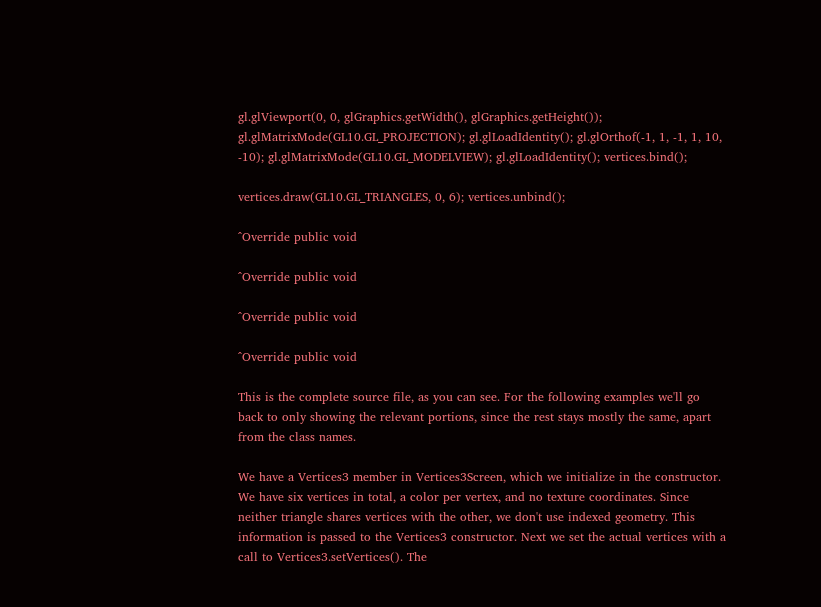gl.glViewport(0, 0, glGraphics.getWidth(), glGraphics.getHeight()); gl.glMatrixMode(GL10.GL_PROJECTION); gl.glLoadIdentity(); gl.glOrthof(-1, 1, -1, 1, 10, -10); gl.glMatrixMode(GL10.GL_MODELVIEW); gl.glLoadIdentity(); vertices.bind();

vertices.draw(GL10.GL_TRIANGLES, 0, 6); vertices.unbind();

^Override public void

^Override public void

^Override public void

^Override public void

This is the complete source file, as you can see. For the following examples we'll go back to only showing the relevant portions, since the rest stays mostly the same, apart from the class names.

We have a Vertices3 member in Vertices3Screen, which we initialize in the constructor. We have six vertices in total, a color per vertex, and no texture coordinates. Since neither triangle shares vertices with the other, we don't use indexed geometry. This information is passed to the Vertices3 constructor. Next we set the actual vertices with a call to Vertices3.setVertices(). The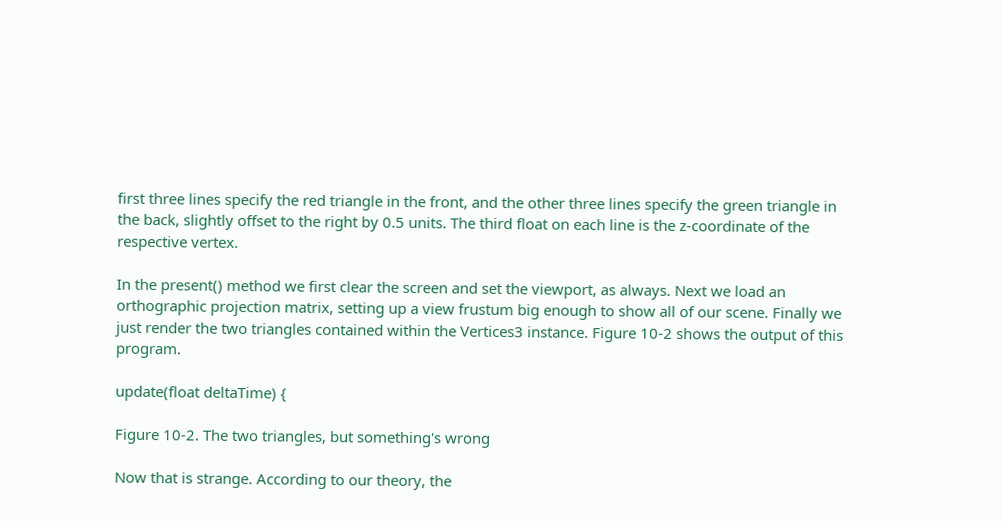first three lines specify the red triangle in the front, and the other three lines specify the green triangle in the back, slightly offset to the right by 0.5 units. The third float on each line is the z-coordinate of the respective vertex.

In the present() method we first clear the screen and set the viewport, as always. Next we load an orthographic projection matrix, setting up a view frustum big enough to show all of our scene. Finally we just render the two triangles contained within the Vertices3 instance. Figure 10-2 shows the output of this program.

update(float deltaTime) {

Figure 10-2. The two triangles, but something's wrong

Now that is strange. According to our theory, the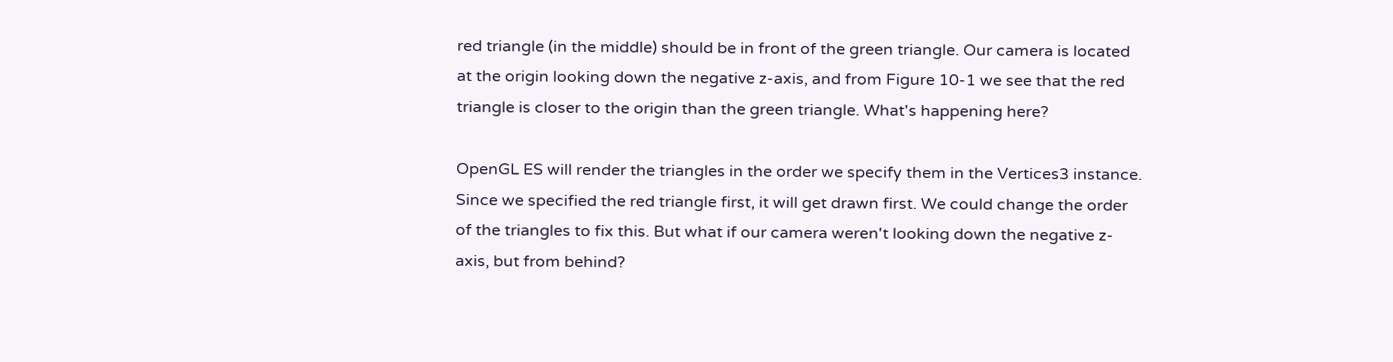red triangle (in the middle) should be in front of the green triangle. Our camera is located at the origin looking down the negative z-axis, and from Figure 10-1 we see that the red triangle is closer to the origin than the green triangle. What's happening here?

OpenGL ES will render the triangles in the order we specify them in the Vertices3 instance. Since we specified the red triangle first, it will get drawn first. We could change the order of the triangles to fix this. But what if our camera weren't looking down the negative z-axis, but from behind?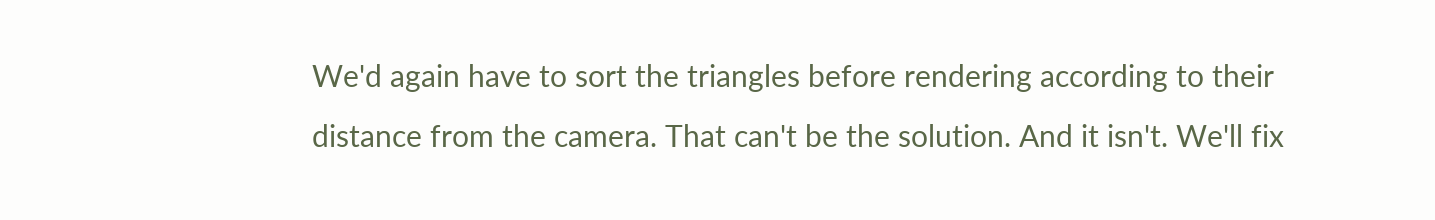We'd again have to sort the triangles before rendering according to their distance from the camera. That can't be the solution. And it isn't. We'll fix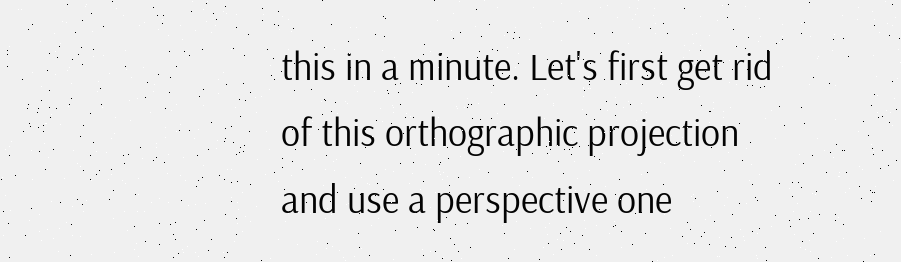this in a minute. Let's first get rid of this orthographic projection and use a perspective one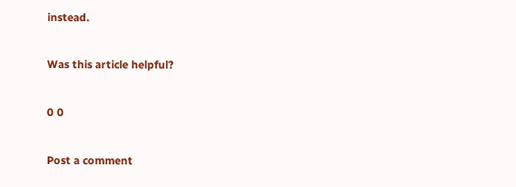instead.

Was this article helpful?

0 0

Post a comment